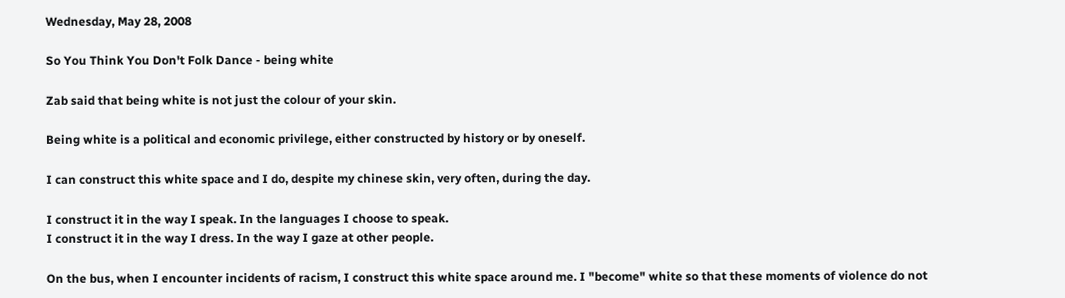Wednesday, May 28, 2008

So You Think You Don't Folk Dance - being white

Zab said that being white is not just the colour of your skin.

Being white is a political and economic privilege, either constructed by history or by oneself.

I can construct this white space and I do, despite my chinese skin, very often, during the day.

I construct it in the way I speak. In the languages I choose to speak.
I construct it in the way I dress. In the way I gaze at other people.

On the bus, when I encounter incidents of racism, I construct this white space around me. I "become" white so that these moments of violence do not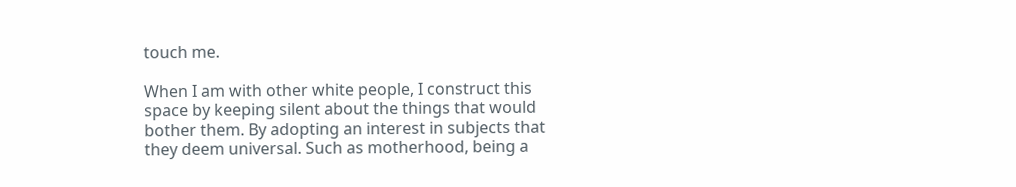touch me.

When I am with other white people, I construct this space by keeping silent about the things that would bother them. By adopting an interest in subjects that they deem universal. Such as motherhood, being a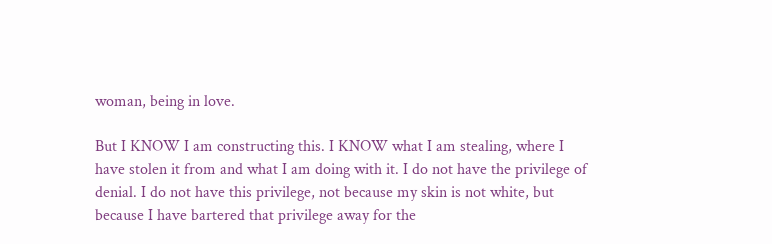woman, being in love.

But I KNOW I am constructing this. I KNOW what I am stealing, where I have stolen it from and what I am doing with it. I do not have the privilege of denial. I do not have this privilege, not because my skin is not white, but because I have bartered that privilege away for the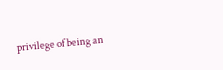privilege of being an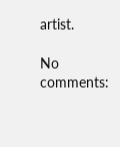artist.

No comments: